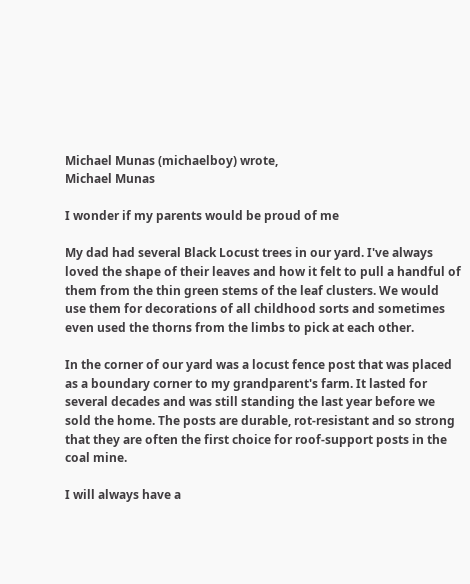Michael Munas (michaelboy) wrote,
Michael Munas

I wonder if my parents would be proud of me

My dad had several Black Locust trees in our yard. I've always loved the shape of their leaves and how it felt to pull a handful of them from the thin green stems of the leaf clusters. We would use them for decorations of all childhood sorts and sometimes even used the thorns from the limbs to pick at each other.

In the corner of our yard was a locust fence post that was placed as a boundary corner to my grandparent's farm. It lasted for several decades and was still standing the last year before we sold the home. The posts are durable, rot-resistant and so strong that they are often the first choice for roof-support posts in the coal mine.

I will always have a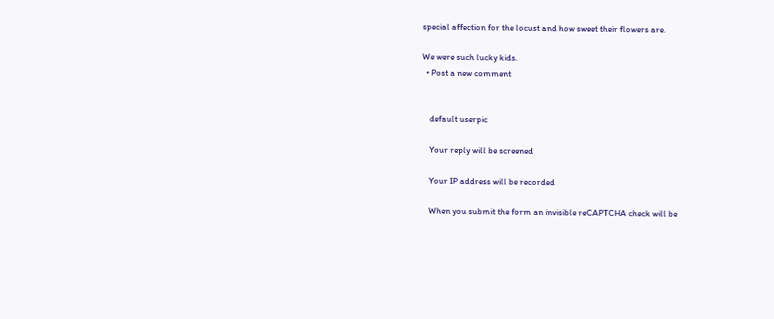special affection for the locust and how sweet their flowers are.

We were such lucky kids.
  • Post a new comment


    default userpic

    Your reply will be screened

    Your IP address will be recorded

    When you submit the form an invisible reCAPTCHA check will be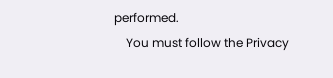performed.
    You must follow the Privacy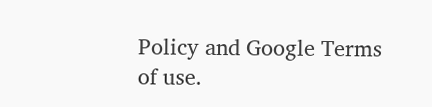Policy and Google Terms of use.